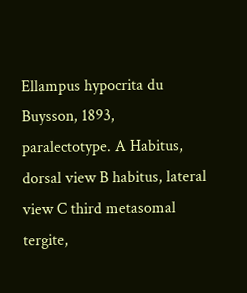Ellampus hypocrita du Buysson, 1893, paralectotype. A Habitus, dorsal view B habitus, lateral view C third metasomal tergite,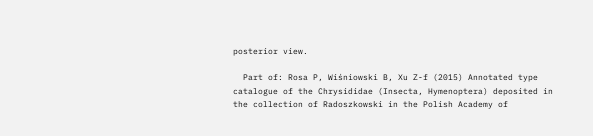posterior view.

  Part of: Rosa P, Wiśniowski B, Xu Z-f (2015) Annotated type catalogue of the Chrysididae (Insecta, Hymenoptera) deposited in the collection of Radoszkowski in the Polish Academy of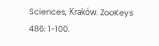Sciences, Kraków. ZooKeys 486: 1-100.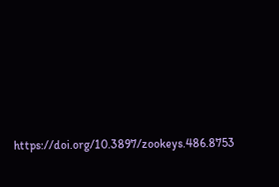https://doi.org/10.3897/zookeys.486.8753